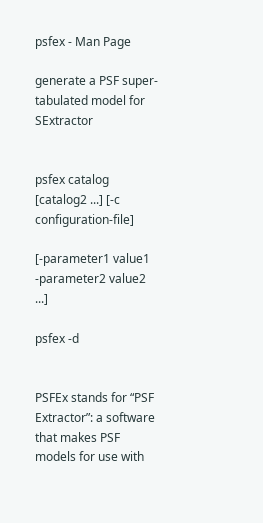psfex - Man Page

generate a PSF super-tabulated model for SExtractor


psfex catalog [catalog2 ...] [-c configuration-file]

[-parameter1 value1 -parameter2 value2 ...]

psfex -d


PSFEx stands for “PSF Extractor”: a software that makes PSF models for use with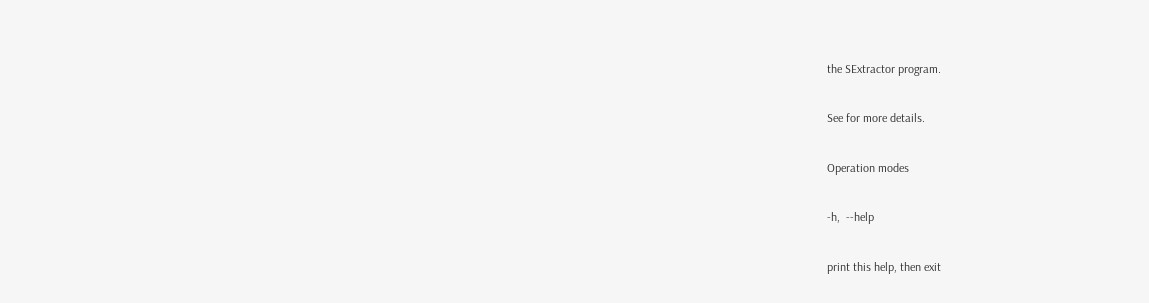the SExtractor program.

See for more details.

Operation modes

-h,  --help

print this help, then exit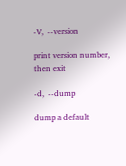-V,  --version

print version number, then exit

-d,  --dump

dump a default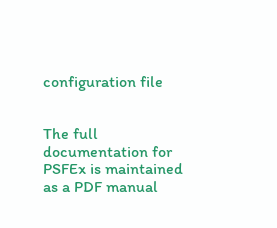configuration file


The full documentation for PSFEx is maintained as a PDF manual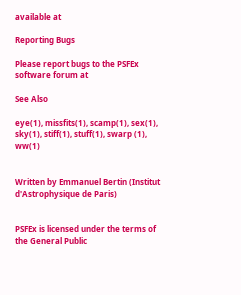available at

Reporting Bugs

Please report bugs to the PSFEx software forum at

See Also

eye(1), missfits(1), scamp(1), sex(1), sky(1), stiff(1), stuff(1), swarp (1), ww(1)


Written by Emmanuel Bertin (Institut d'Astrophysique de Paris)


PSFEx is licensed under the terms of the General Public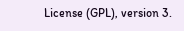License (GPL), version 3.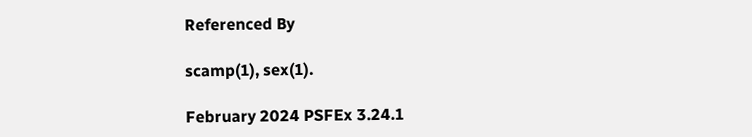Referenced By

scamp(1), sex(1).

February 2024 PSFEx 3.24.1